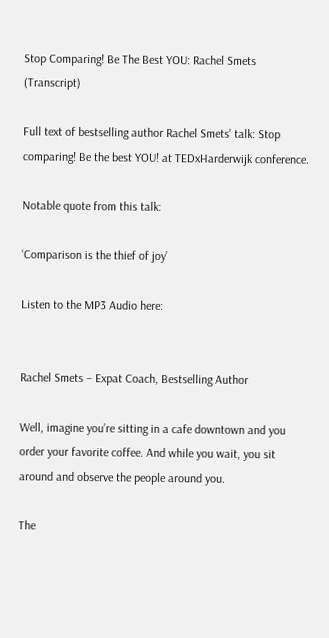Stop Comparing! Be The Best YOU: Rachel Smets (Transcript)

Full text of bestselling author Rachel Smets’ talk: Stop comparing! Be the best YOU! at TEDxHarderwijk conference.

Notable quote from this talk:

‘Comparison is the thief of joy’

Listen to the MP3 Audio here:


Rachel Smets – Expat Coach, Bestselling Author

Well, imagine you’re sitting in a cafe downtown and you order your favorite coffee. And while you wait, you sit around and observe the people around you.

The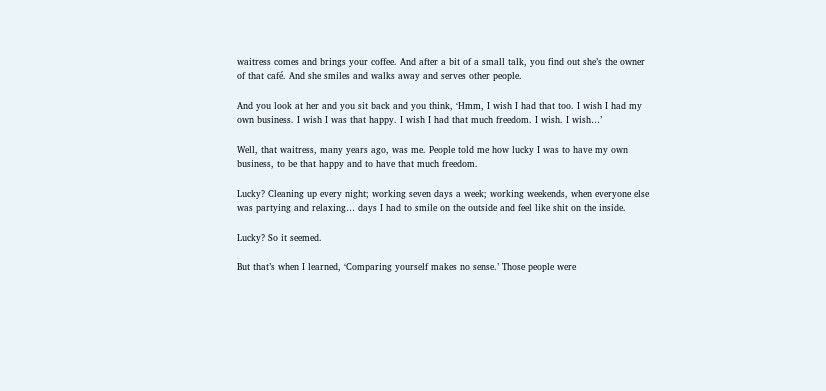waitress comes and brings your coffee. And after a bit of a small talk, you find out she’s the owner of that café. And she smiles and walks away and serves other people.

And you look at her and you sit back and you think, ‘Hmm, I wish I had that too. I wish I had my own business. I wish I was that happy. I wish I had that much freedom. I wish. I wish…’

Well, that waitress, many years ago, was me. People told me how lucky I was to have my own business, to be that happy and to have that much freedom.

Lucky? Cleaning up every night; working seven days a week; working weekends, when everyone else was partying and relaxing… days I had to smile on the outside and feel like shit on the inside.

Lucky? So it seemed.

But that’s when I learned, ‘Comparing yourself makes no sense.’ Those people were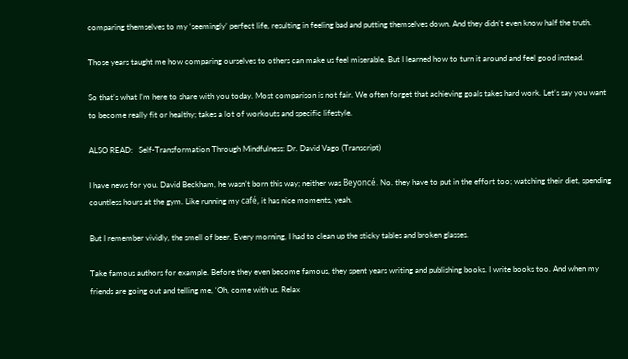comparing themselves to my ‘seemingly’ perfect life, resulting in feeling bad and putting themselves down. And they didn’t even know half the truth.

Those years taught me how comparing ourselves to others can make us feel miserable. But I learned how to turn it around and feel good instead.

So that’s what I’m here to share with you today. Most comparison is not fair. We often forget that achieving goals takes hard work. Let’s say you want to become really fit or healthy; takes a lot of workouts and specific lifestyle.

ALSO READ:   Self-Transformation Through Mindfulness: Dr. David Vago (Transcript)

I have news for you. David Beckham, he wasn’t born this way; neither was Beyoncé. No. they have to put in the effort too; watching their diet, spending countless hours at the gym. Like running my café, it has nice moments, yeah.

But I remember vividly, the smell of beer. Every morning, I had to clean up the sticky tables and broken glasses.

Take famous authors for example. Before they even become famous, they spent years writing and publishing books. I write books too. And when my friends are going out and telling me, ‘Oh, come with us. Relax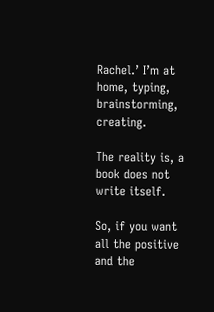Rachel.’ I’m at home, typing, brainstorming, creating.

The reality is, a book does not write itself.

So, if you want all the positive and the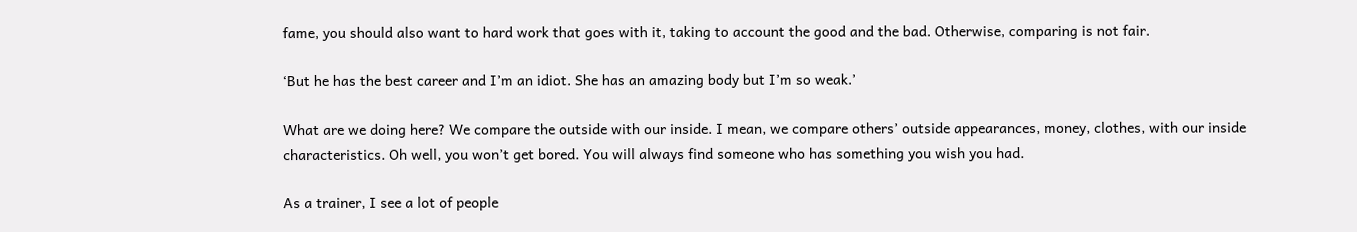fame, you should also want to hard work that goes with it, taking to account the good and the bad. Otherwise, comparing is not fair.

‘But he has the best career and I’m an idiot. She has an amazing body but I’m so weak.’

What are we doing here? We compare the outside with our inside. I mean, we compare others’ outside appearances, money, clothes, with our inside characteristics. Oh well, you won’t get bored. You will always find someone who has something you wish you had.

As a trainer, I see a lot of people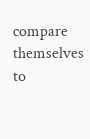compare themselves to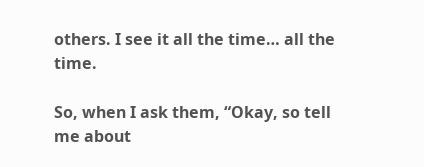others. I see it all the time… all the time.

So, when I ask them, “Okay, so tell me about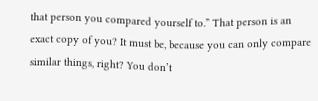that person you compared yourself to.” That person is an exact copy of you? It must be, because you can only compare similar things, right? You don’t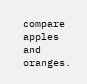compare apples and oranges.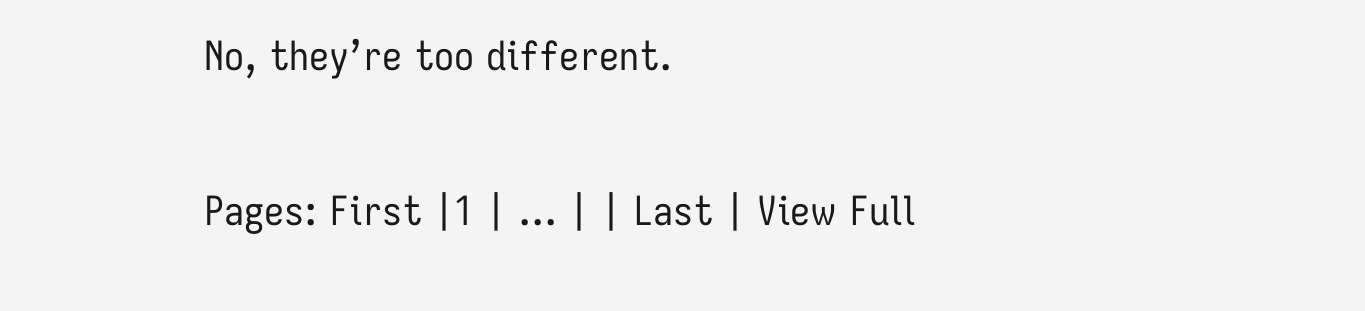No, they’re too different.

Pages: First |1 | ... | | Last | View Full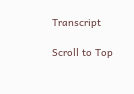Transcript

Scroll to Top